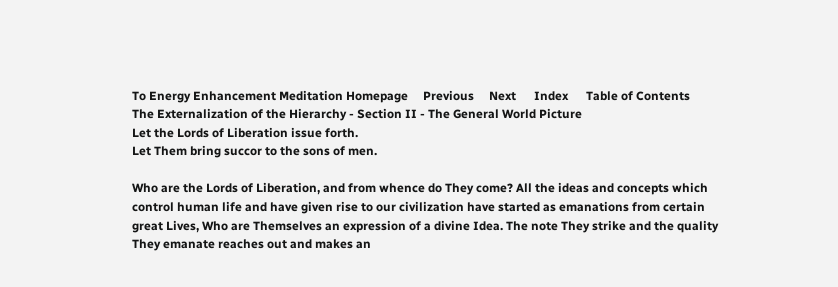To Energy Enhancement Meditation Homepage     Previous     Next      Index      Table of Contents
The Externalization of the Hierarchy - Section II - The General World Picture
Let the Lords of Liberation issue forth.
Let Them bring succor to the sons of men.

Who are the Lords of Liberation, and from whence do They come? All the ideas and concepts which control human life and have given rise to our civilization have started as emanations from certain great Lives, Who are Themselves an expression of a divine Idea. The note They strike and the quality They emanate reaches out and makes an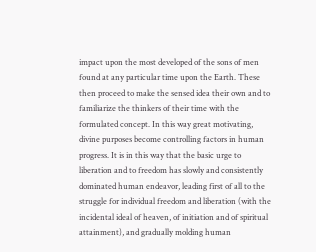impact upon the most developed of the sons of men found at any particular time upon the Earth. These then proceed to make the sensed idea their own and to familiarize the thinkers of their time with the formulated concept. In this way great motivating, divine purposes become controlling factors in human progress. It is in this way that the basic urge to liberation and to freedom has slowly and consistently dominated human endeavor, leading first of all to the struggle for individual freedom and liberation (with the incidental ideal of heaven, of initiation and of spiritual attainment), and gradually molding human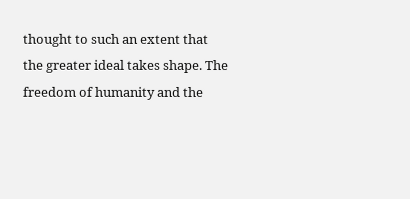thought to such an extent that the greater ideal takes shape. The freedom of humanity and the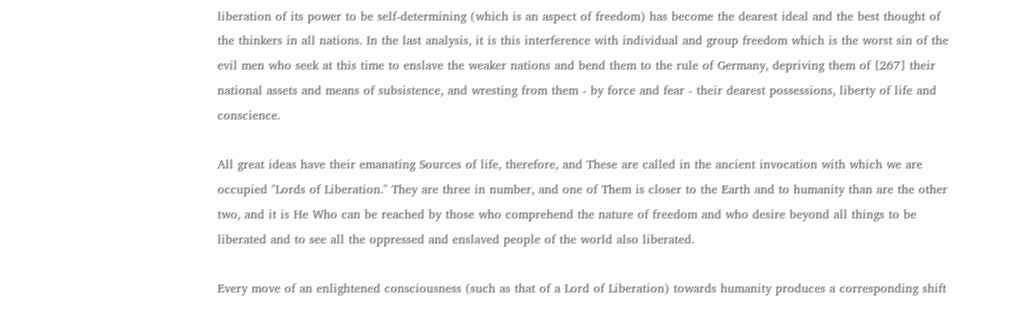liberation of its power to be self-determining (which is an aspect of freedom) has become the dearest ideal and the best thought of the thinkers in all nations. In the last analysis, it is this interference with individual and group freedom which is the worst sin of the evil men who seek at this time to enslave the weaker nations and bend them to the rule of Germany, depriving them of [267] their national assets and means of subsistence, and wresting from them - by force and fear - their dearest possessions, liberty of life and conscience.

All great ideas have their emanating Sources of life, therefore, and These are called in the ancient invocation with which we are occupied "Lords of Liberation." They are three in number, and one of Them is closer to the Earth and to humanity than are the other two, and it is He Who can be reached by those who comprehend the nature of freedom and who desire beyond all things to be liberated and to see all the oppressed and enslaved people of the world also liberated.

Every move of an enlightened consciousness (such as that of a Lord of Liberation) towards humanity produces a corresponding shift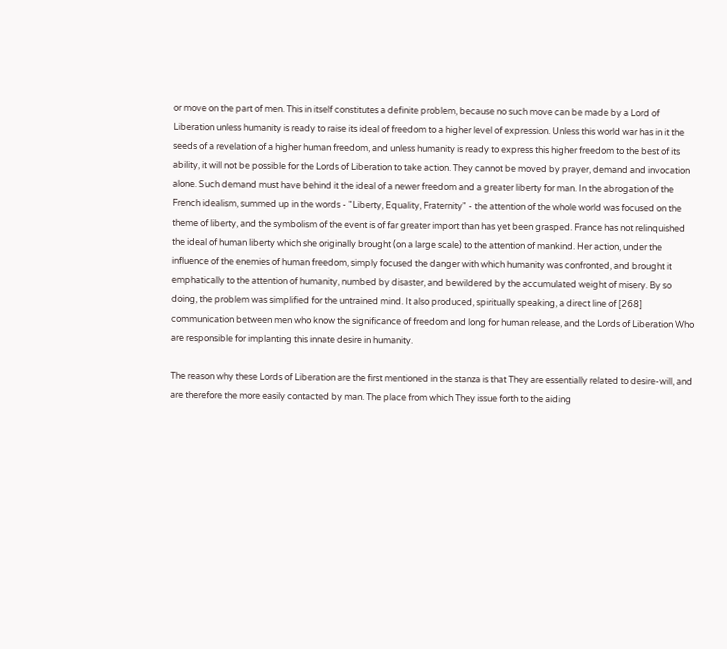or move on the part of men. This in itself constitutes a definite problem, because no such move can be made by a Lord of Liberation unless humanity is ready to raise its ideal of freedom to a higher level of expression. Unless this world war has in it the seeds of a revelation of a higher human freedom, and unless humanity is ready to express this higher freedom to the best of its ability, it will not be possible for the Lords of Liberation to take action. They cannot be moved by prayer, demand and invocation alone. Such demand must have behind it the ideal of a newer freedom and a greater liberty for man. In the abrogation of the French idealism, summed up in the words - "Liberty, Equality, Fraternity" - the attention of the whole world was focused on the theme of liberty, and the symbolism of the event is of far greater import than has yet been grasped. France has not relinquished the ideal of human liberty which she originally brought (on a large scale) to the attention of mankind. Her action, under the influence of the enemies of human freedom, simply focused the danger with which humanity was confronted, and brought it emphatically to the attention of humanity, numbed by disaster, and bewildered by the accumulated weight of misery. By so doing, the problem was simplified for the untrained mind. It also produced, spiritually speaking, a direct line of [268] communication between men who know the significance of freedom and long for human release, and the Lords of Liberation Who are responsible for implanting this innate desire in humanity.

The reason why these Lords of Liberation are the first mentioned in the stanza is that They are essentially related to desire-will, and are therefore the more easily contacted by man. The place from which They issue forth to the aiding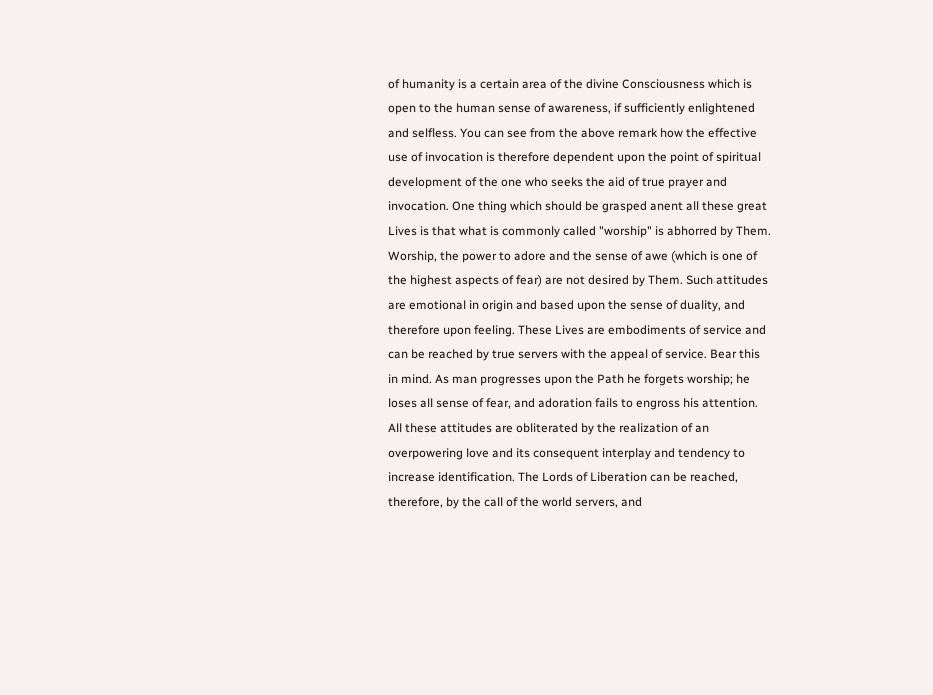of humanity is a certain area of the divine Consciousness which is open to the human sense of awareness, if sufficiently enlightened and selfless. You can see from the above remark how the effective use of invocation is therefore dependent upon the point of spiritual development of the one who seeks the aid of true prayer and invocation. One thing which should be grasped anent all these great Lives is that what is commonly called "worship" is abhorred by Them. Worship, the power to adore and the sense of awe (which is one of the highest aspects of fear) are not desired by Them. Such attitudes are emotional in origin and based upon the sense of duality, and therefore upon feeling. These Lives are embodiments of service and can be reached by true servers with the appeal of service. Bear this in mind. As man progresses upon the Path he forgets worship; he loses all sense of fear, and adoration fails to engross his attention. All these attitudes are obliterated by the realization of an overpowering love and its consequent interplay and tendency to increase identification. The Lords of Liberation can be reached, therefore, by the call of the world servers, and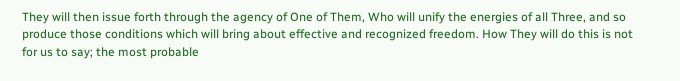They will then issue forth through the agency of One of Them, Who will unify the energies of all Three, and so produce those conditions which will bring about effective and recognized freedom. How They will do this is not for us to say; the most probable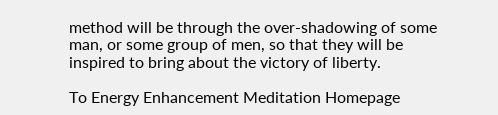method will be through the over-shadowing of some man, or some group of men, so that they will be inspired to bring about the victory of liberty.

To Energy Enhancement Meditation Homepage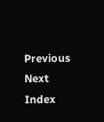Previous     Next      Index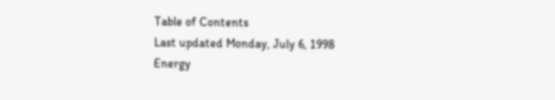Table of Contents
Last updated Monday, July 6, 1998           Energy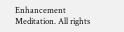Enhancement Meditation. All rights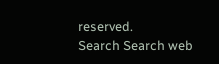reserved.
Search Search web